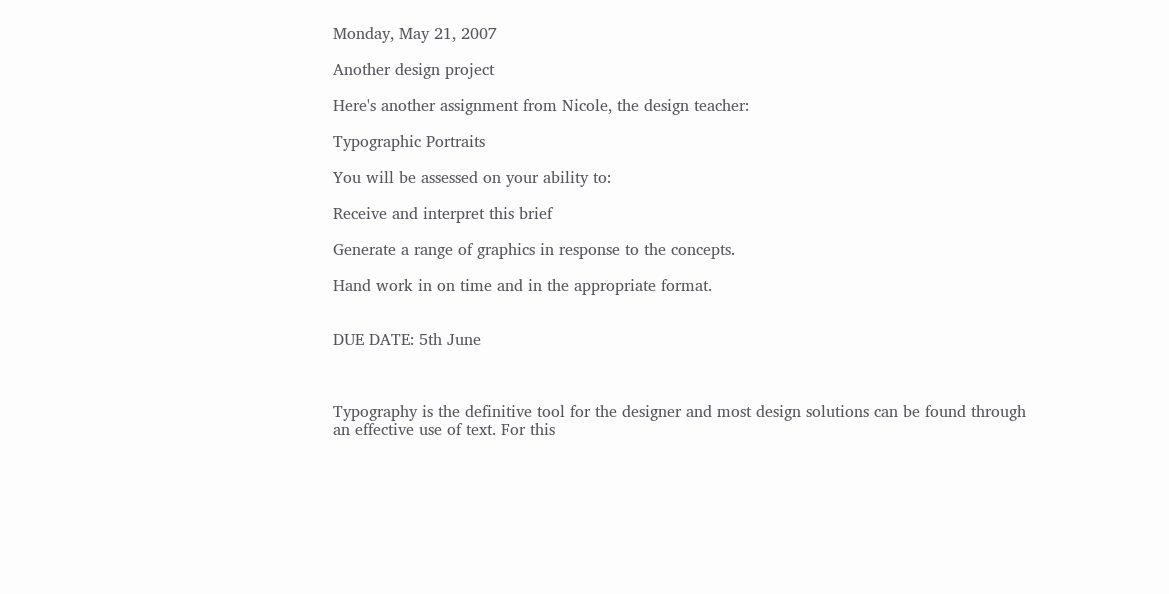Monday, May 21, 2007

Another design project

Here's another assignment from Nicole, the design teacher:

Typographic Portraits

You will be assessed on your ability to:

Receive and interpret this brief

Generate a range of graphics in response to the concepts.

Hand work in on time and in the appropriate format.


DUE DATE: 5th June



Typography is the definitive tool for the designer and most design solutions can be found through an effective use of text. For this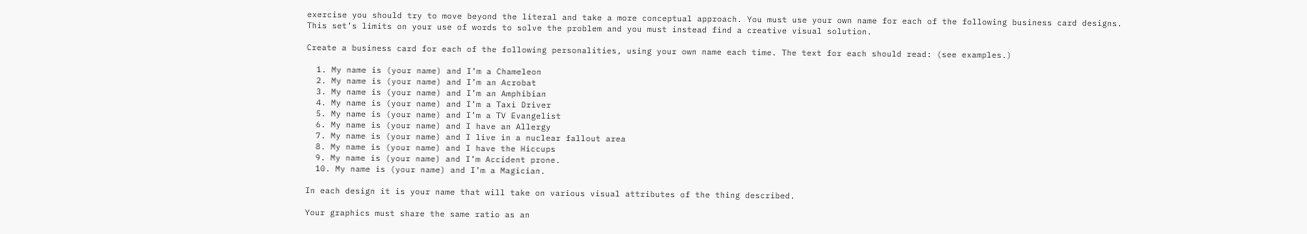exercise you should try to move beyond the literal and take a more conceptual approach. You must use your own name for each of the following business card designs. This set’s limits on your use of words to solve the problem and you must instead find a creative visual solution.

Create a business card for each of the following personalities, using your own name each time. The text for each should read: (see examples.)

  1. My name is (your name) and I’m a Chameleon
  2. My name is (your name) and I’m an Acrobat
  3. My name is (your name) and I’m an Amphibian
  4. My name is (your name) and I’m a Taxi Driver
  5. My name is (your name) and I’m a TV Evangelist
  6. My name is (your name) and I have an Allergy
  7. My name is (your name) and I live in a nuclear fallout area
  8. My name is (your name) and I have the Hiccups
  9. My name is (your name) and I’m Accident prone.
  10. My name is (your name) and I’m a Magician.

In each design it is your name that will take on various visual attributes of the thing described.

Your graphics must share the same ratio as an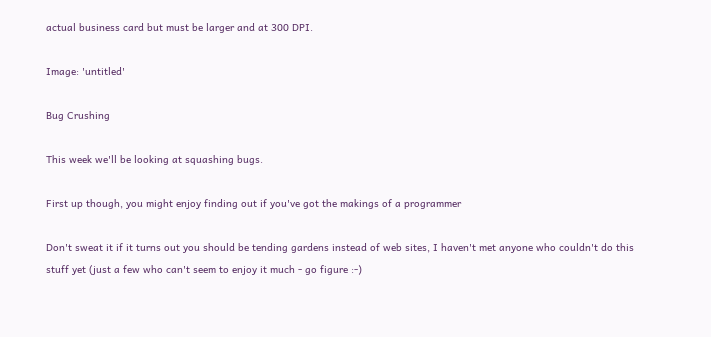actual business card but must be larger and at 300 DPI.

Image: 'untitled'

Bug Crushing

This week we'll be looking at squashing bugs.

First up though, you might enjoy finding out if you've got the makings of a programmer

Don't sweat it if it turns out you should be tending gardens instead of web sites, I haven't met anyone who couldn't do this stuff yet (just a few who can't seem to enjoy it much - go figure :-)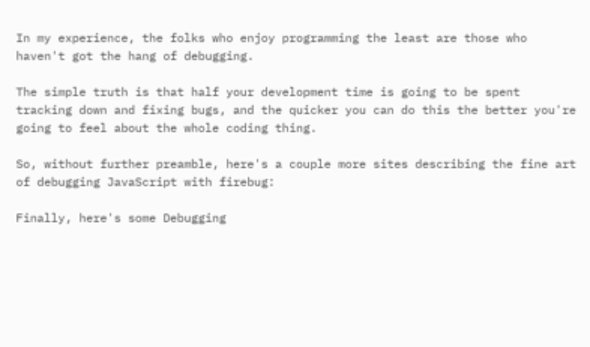In my experience, the folks who enjoy programming the least are those who haven't got the hang of debugging.

The simple truth is that half your development time is going to be spent tracking down and fixing bugs, and the quicker you can do this the better you're going to feel about the whole coding thing.

So, without further preamble, here's a couple more sites describing the fine art of debugging JavaScript with firebug:

Finally, here's some Debugging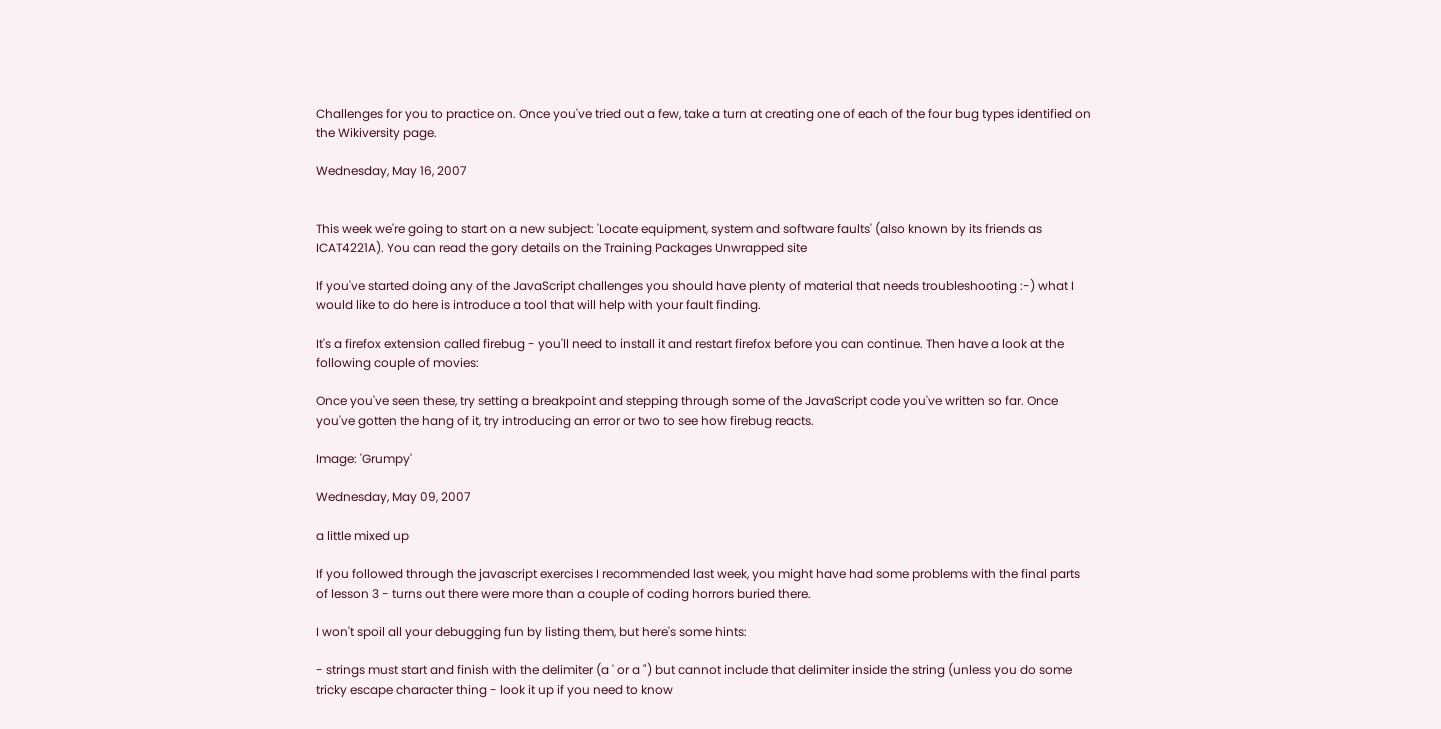Challenges for you to practice on. Once you've tried out a few, take a turn at creating one of each of the four bug types identified on the Wikiversity page.

Wednesday, May 16, 2007


This week we're going to start on a new subject: 'Locate equipment, system and software faults' (also known by its friends as ICAT4221A). You can read the gory details on the Training Packages Unwrapped site

If you've started doing any of the JavaScript challenges you should have plenty of material that needs troubleshooting :-) what I would like to do here is introduce a tool that will help with your fault finding.

It's a firefox extension called firebug - you'll need to install it and restart firefox before you can continue. Then have a look at the following couple of movies:

Once you've seen these, try setting a breakpoint and stepping through some of the JavaScript code you've written so far. Once you've gotten the hang of it, try introducing an error or two to see how firebug reacts.

Image: 'Grumpy'

Wednesday, May 09, 2007

a little mixed up

If you followed through the javascript exercises I recommended last week, you might have had some problems with the final parts of lesson 3 - turns out there were more than a couple of coding horrors buried there.

I won't spoil all your debugging fun by listing them, but here's some hints:

- strings must start and finish with the delimiter (a ' or a ") but cannot include that delimiter inside the string (unless you do some tricky escape character thing - look it up if you need to know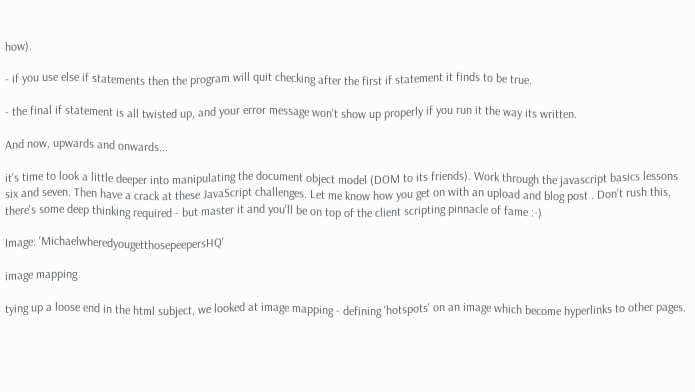how).

- if you use else if statements then the program will quit checking after the first if statement it finds to be true.

- the final if statement is all twisted up, and your error message won't show up properly if you run it the way its written.

And now, upwards and onwards...

it's time to look a little deeper into manipulating the document object model (DOM to its friends). Work through the javascript basics lessons six and seven. Then have a crack at these JavaScript challenges. Let me know how you get on with an upload and blog post . Don't rush this, there's some deep thinking required - but master it and you'll be on top of the client scripting pinnacle of fame :-)

Image: 'MichaelwheredyougetthosepeepersHQ'

image mapping

tying up a loose end in the html subject, we looked at image mapping - defining 'hotspots' on an image which become hyperlinks to other pages.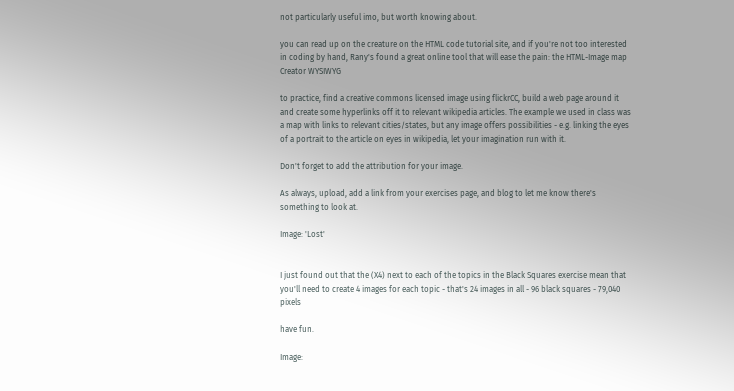not particularly useful imo, but worth knowing about.

you can read up on the creature on the HTML code tutorial site, and if you're not too interested in coding by hand, Rany's found a great online tool that will ease the pain: the HTML-Image map Creator WYSIWYG

to practice, find a creative commons licensed image using flickrCC, build a web page around it and create some hyperlinks off it to relevant wikipedia articles. The example we used in class was a map with links to relevant cities/states, but any image offers possibilities - e.g. linking the eyes of a portrait to the article on eyes in wikipedia, let your imagination run with it.

Don't forget to add the attribution for your image.

As always, upload, add a link from your exercises page, and blog to let me know there's something to look at.

Image: 'Lost'


I just found out that the (X4) next to each of the topics in the Black Squares exercise mean that you'll need to create 4 images for each topic - that's 24 images in all - 96 black squares - 79,040 pixels

have fun.

Image: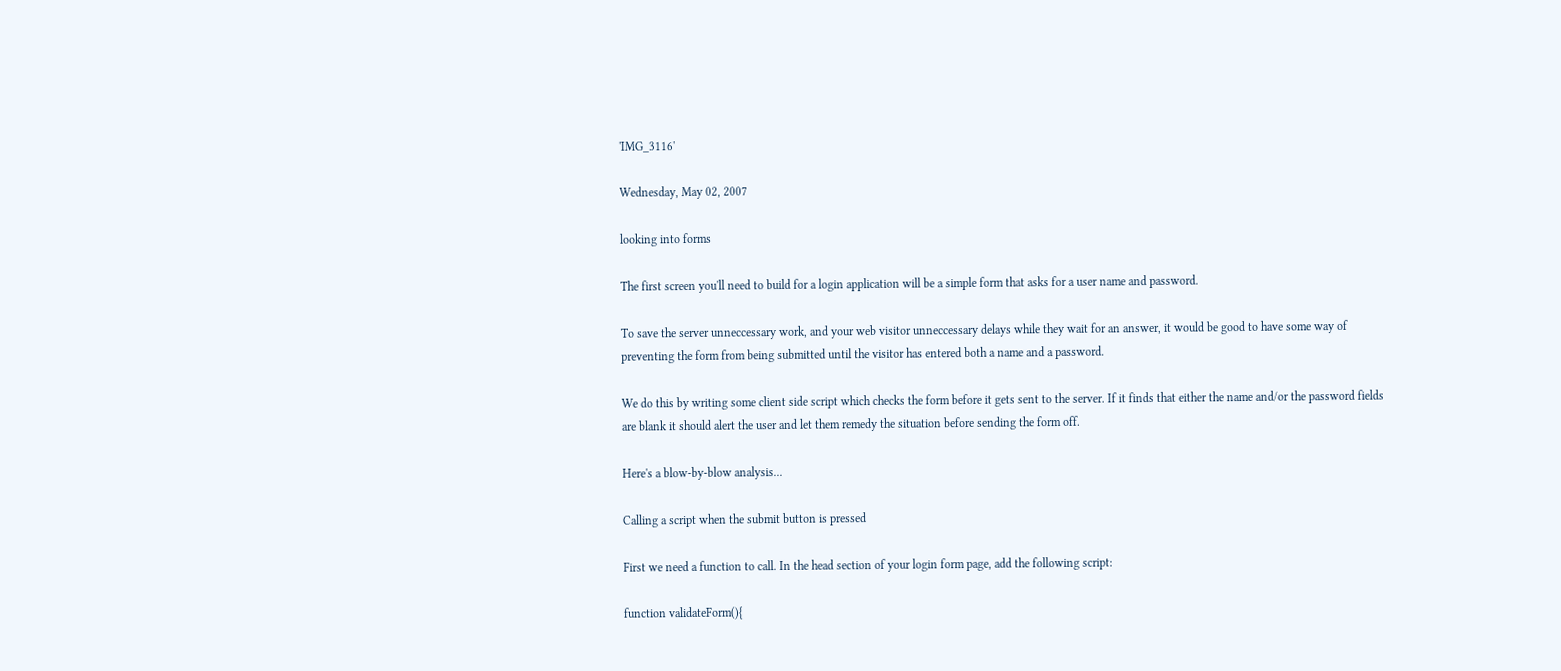'IMG_3116'

Wednesday, May 02, 2007

looking into forms

The first screen you'll need to build for a login application will be a simple form that asks for a user name and password.

To save the server unneccessary work, and your web visitor unneccessary delays while they wait for an answer, it would be good to have some way of preventing the form from being submitted until the visitor has entered both a name and a password.

We do this by writing some client side script which checks the form before it gets sent to the server. If it finds that either the name and/or the password fields are blank it should alert the user and let them remedy the situation before sending the form off.

Here's a blow-by-blow analysis...

Calling a script when the submit button is pressed

First we need a function to call. In the head section of your login form page, add the following script:

function validateForm(){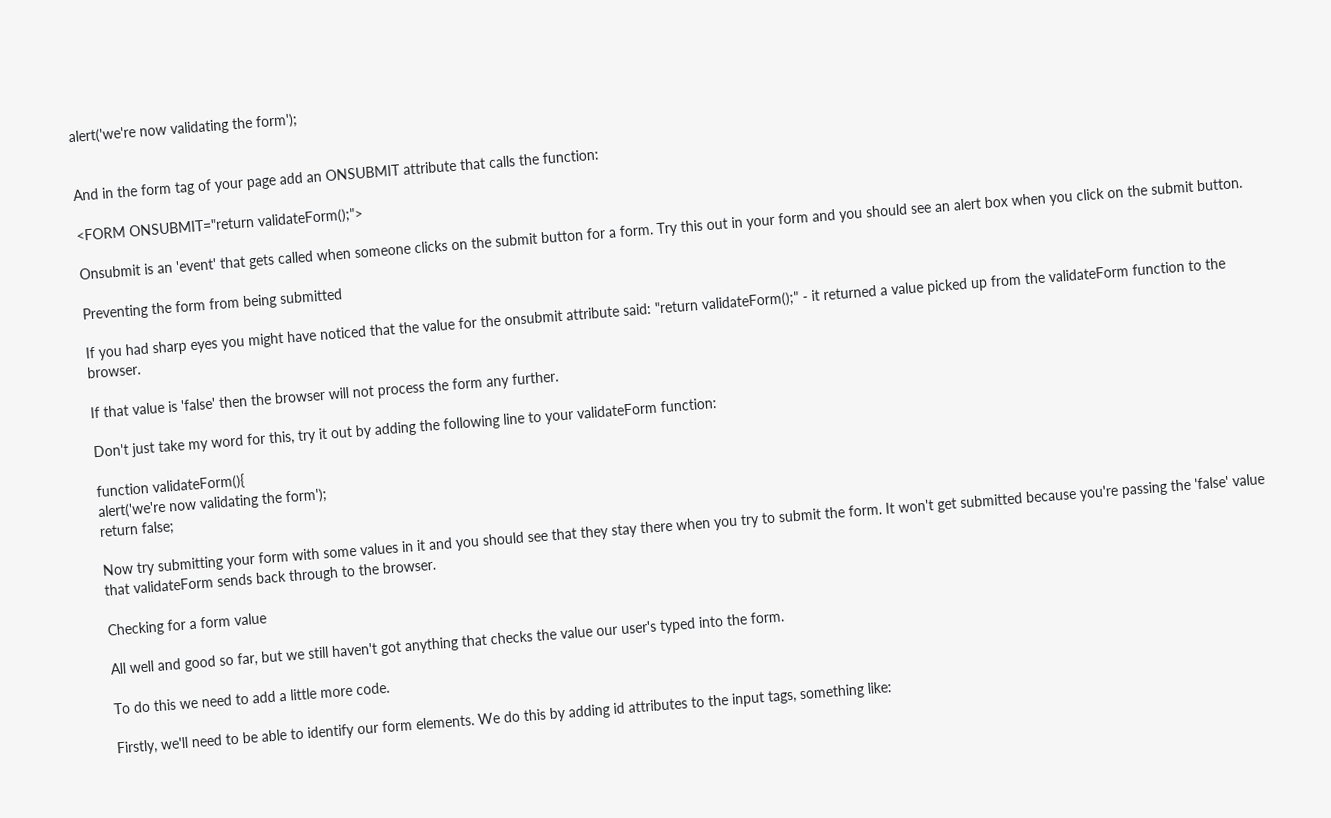alert('we're now validating the form');


And in the form tag of your page add an ONSUBMIT attribute that calls the function:

<FORM ONSUBMIT="return validateForm();">

Onsubmit is an 'event' that gets called when someone clicks on the submit button for a form. Try this out in your form and you should see an alert box when you click on the submit button.

Preventing the form from being submitted

If you had sharp eyes you might have noticed that the value for the onsubmit attribute said: "return validateForm();" - it returned a value picked up from the validateForm function to the browser.

If that value is 'false' then the browser will not process the form any further.

Don't just take my word for this, try it out by adding the following line to your validateForm function:

function validateForm(){
alert('we're now validating the form');
return false;

Now try submitting your form with some values in it and you should see that they stay there when you try to submit the form. It won't get submitted because you're passing the 'false' value that validateForm sends back through to the browser.

Checking for a form value

All well and good so far, but we still haven't got anything that checks the value our user's typed into the form.

To do this we need to add a little more code.

Firstly, we'll need to be able to identify our form elements. We do this by adding id attributes to the input tags, something like: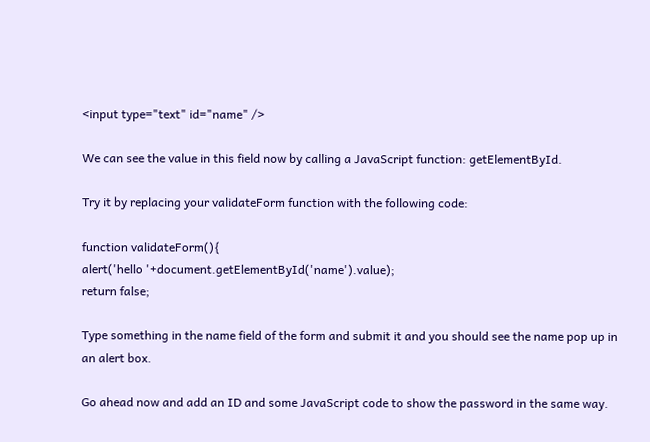<input type="text" id="name" />

We can see the value in this field now by calling a JavaScript function: getElementById.

Try it by replacing your validateForm function with the following code:

function validateForm(){
alert('hello '+document.getElementById('name').value);
return false;

Type something in the name field of the form and submit it and you should see the name pop up in an alert box.

Go ahead now and add an ID and some JavaScript code to show the password in the same way.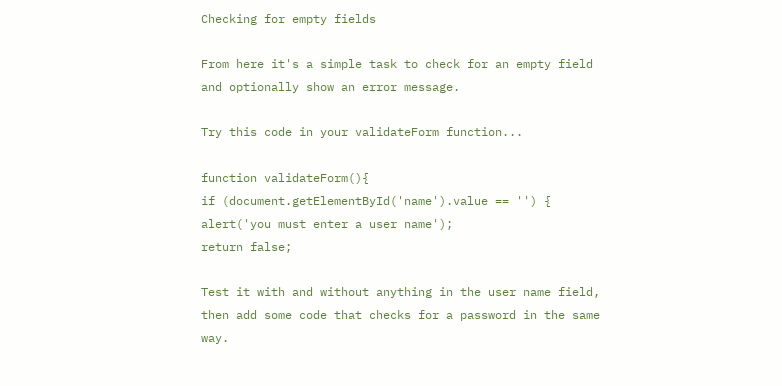Checking for empty fields

From here it's a simple task to check for an empty field and optionally show an error message.

Try this code in your validateForm function...

function validateForm(){
if (document.getElementById('name').value == '') {
alert('you must enter a user name');
return false;

Test it with and without anything in the user name field, then add some code that checks for a password in the same way.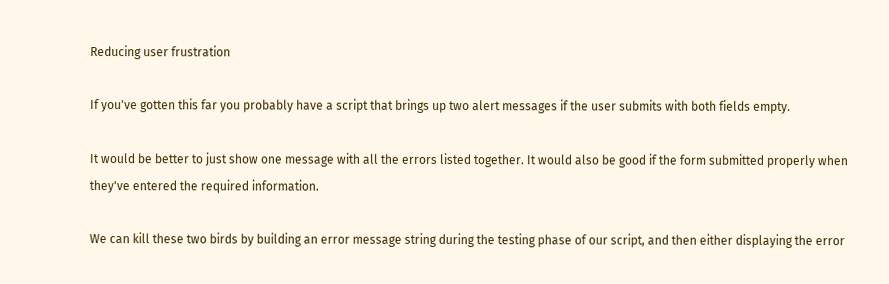Reducing user frustration

If you've gotten this far you probably have a script that brings up two alert messages if the user submits with both fields empty.

It would be better to just show one message with all the errors listed together. It would also be good if the form submitted properly when they've entered the required information.

We can kill these two birds by building an error message string during the testing phase of our script, and then either displaying the error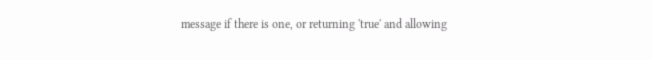message if there is one, or returning 'true' and allowing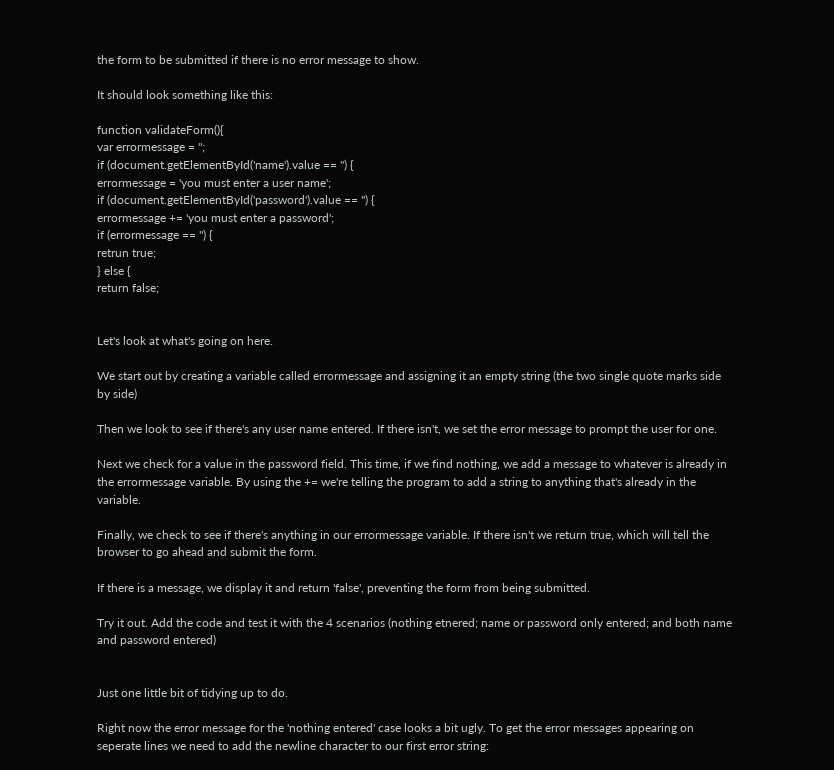the form to be submitted if there is no error message to show.

It should look something like this:

function validateForm(){
var errormessage = '';
if (document.getElementById('name').value == '') {
errormessage = 'you must enter a user name';
if (document.getElementById('password').value == '') {
errormessage += 'you must enter a password';
if (errormessage == '') {
retrun true;
} else {
return false;


Let's look at what's going on here.

We start out by creating a variable called errormessage and assigning it an empty string (the two single quote marks side by side)

Then we look to see if there's any user name entered. If there isn't, we set the error message to prompt the user for one.

Next we check for a value in the password field. This time, if we find nothing, we add a message to whatever is already in the errormessage variable. By using the += we're telling the program to add a string to anything that's already in the variable.

Finally, we check to see if there's anything in our errormessage variable. If there isn't we return true, which will tell the browser to go ahead and submit the form.

If there is a message, we display it and return 'false', preventing the form from being submitted.

Try it out. Add the code and test it with the 4 scenarios (nothing etnered; name or password only entered; and both name and password entered)


Just one little bit of tidying up to do.

Right now the error message for the 'nothing entered' case looks a bit ugly. To get the error messages appearing on seperate lines we need to add the newline character to our first error string: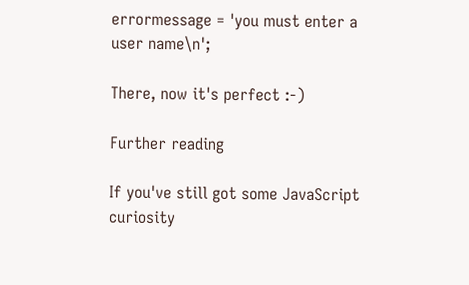errormessage = 'you must enter a user name\n';

There, now it's perfect :-)

Further reading

If you've still got some JavaScript curiosity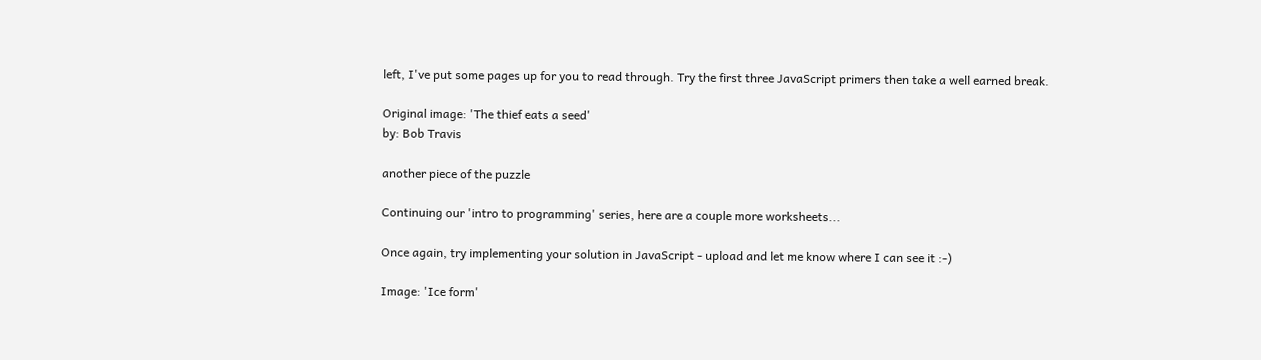left, I've put some pages up for you to read through. Try the first three JavaScript primers then take a well earned break.

Original image: 'The thief eats a seed'
by: Bob Travis

another piece of the puzzle

Continuing our 'intro to programming' series, here are a couple more worksheets...

Once again, try implementing your solution in JavaScript - upload and let me know where I can see it :-)

Image: 'Ice form'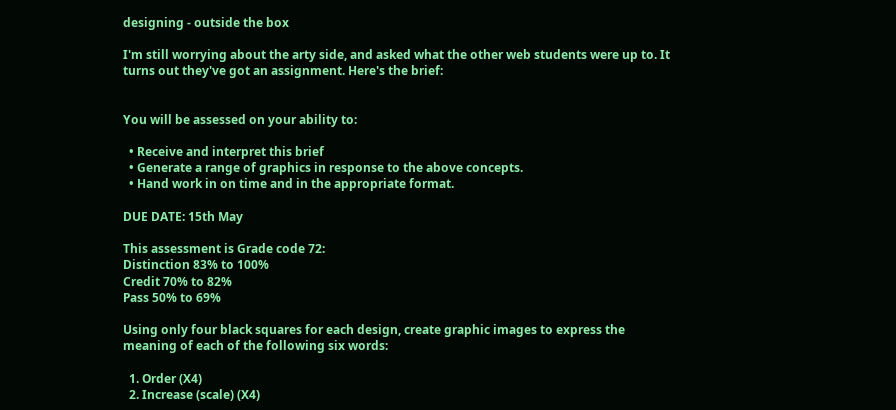designing - outside the box

I'm still worrying about the arty side, and asked what the other web students were up to. It turns out they've got an assignment. Here's the brief:


You will be assessed on your ability to:

  • Receive and interpret this brief
  • Generate a range of graphics in response to the above concepts.
  • Hand work in on time and in the appropriate format.

DUE DATE: 15th May

This assessment is Grade code 72:
Distinction 83% to 100%
Credit 70% to 82%
Pass 50% to 69%

Using only four black squares for each design, create graphic images to express the meaning of each of the following six words:

  1. Order (X4)
  2. Increase (scale) (X4)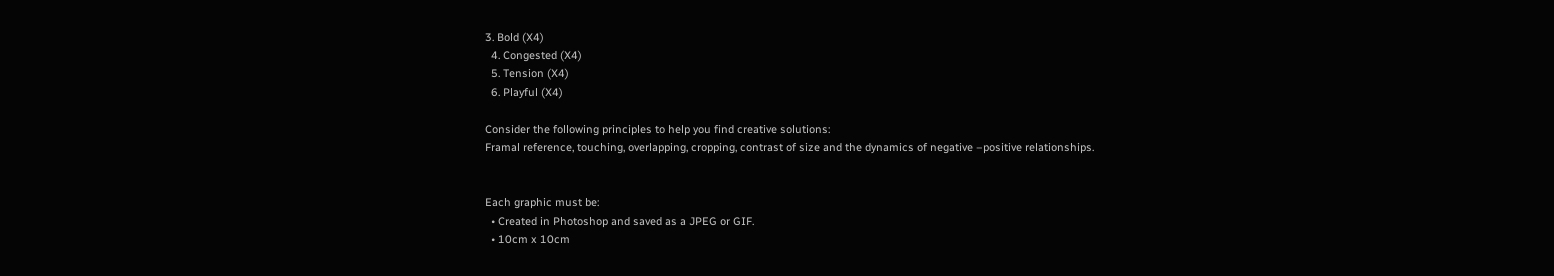3. Bold (X4)
  4. Congested (X4)
  5. Tension (X4)
  6. Playful (X4)

Consider the following principles to help you find creative solutions:
Framal reference, touching, overlapping, cropping, contrast of size and the dynamics of negative –positive relationships.


Each graphic must be:
  • Created in Photoshop and saved as a JPEG or GIF.
  • 10cm x 10cm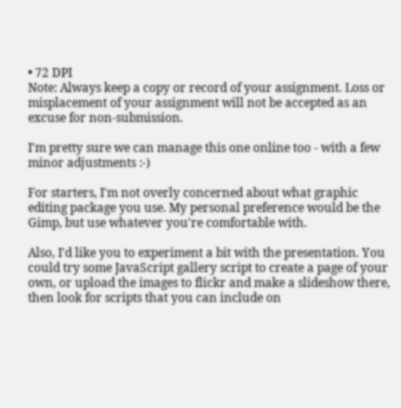• 72 DPI
Note: Always keep a copy or record of your assignment. Loss or misplacement of your assignment will not be accepted as an excuse for non-submission.

I'm pretty sure we can manage this one online too - with a few minor adjustments :-)

For starters, I'm not overly concerned about what graphic editing package you use. My personal preference would be the Gimp, but use whatever you're comfortable with.

Also, I'd like you to experiment a bit with the presentation. You could try some JavaScript gallery script to create a page of your own, or upload the images to flickr and make a slideshow there, then look for scripts that you can include on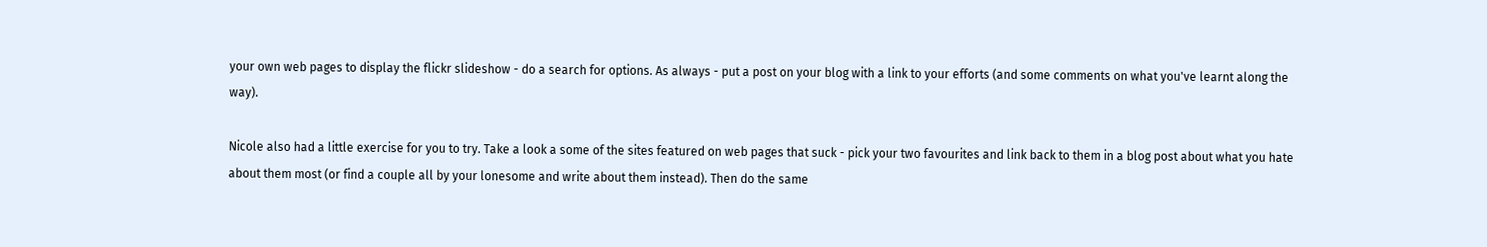your own web pages to display the flickr slideshow - do a search for options. As always - put a post on your blog with a link to your efforts (and some comments on what you've learnt along the way).

Nicole also had a little exercise for you to try. Take a look a some of the sites featured on web pages that suck - pick your two favourites and link back to them in a blog post about what you hate about them most (or find a couple all by your lonesome and write about them instead). Then do the same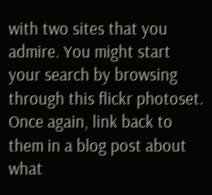with two sites that you admire. You might start your search by browsing through this flickr photoset. Once again, link back to them in a blog post about what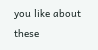you like about these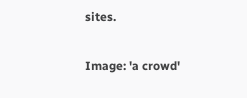sites.

Image: 'a crowd'